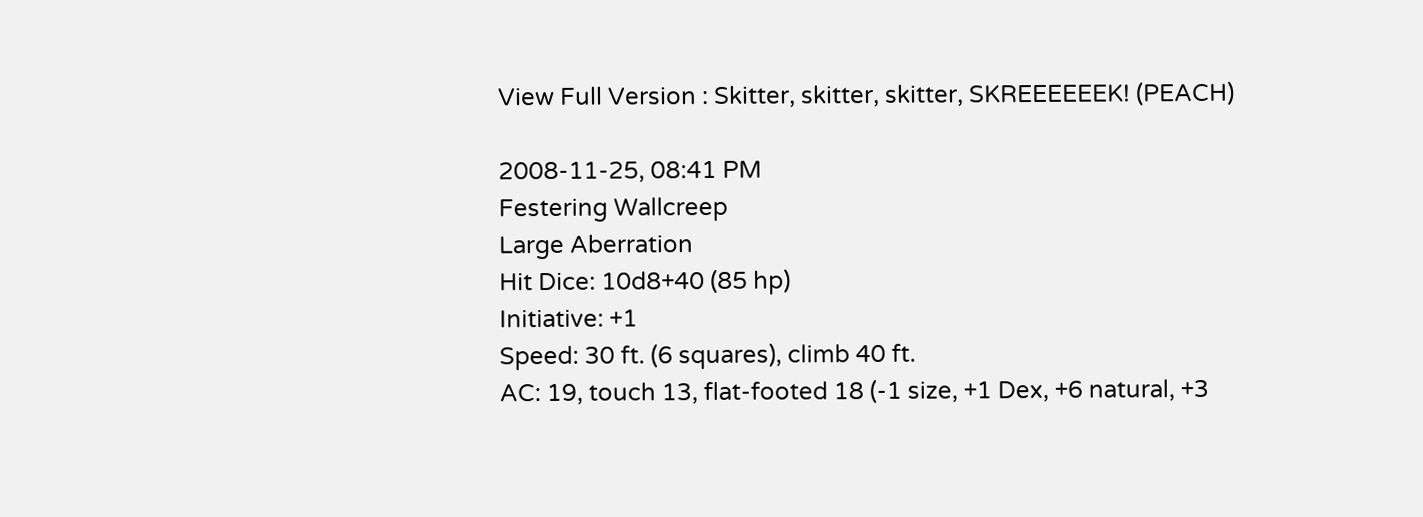View Full Version : Skitter, skitter, skitter, SKREEEEEEK! (PEACH)

2008-11-25, 08:41 PM
Festering Wallcreep
Large Aberration
Hit Dice: 10d8+40 (85 hp)
Initiative: +1
Speed: 30 ft. (6 squares), climb 40 ft.
AC: 19, touch 13, flat-footed 18 (-1 size, +1 Dex, +6 natural, +3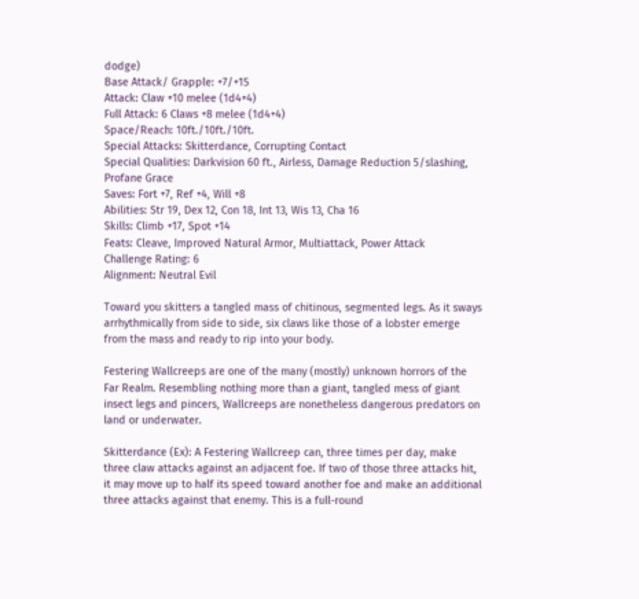dodge)
Base Attack/ Grapple: +7/+15
Attack: Claw +10 melee (1d4+4)
Full Attack: 6 Claws +8 melee (1d4+4)
Space/Reach: 10ft./10ft./10ft.
Special Attacks: Skitterdance, Corrupting Contact
Special Qualities: Darkvision 60 ft., Airless, Damage Reduction 5/slashing, Profane Grace
Saves: Fort +7, Ref +4, Will +8
Abilities: Str 19, Dex 12, Con 18, Int 13, Wis 13, Cha 16
Skills: Climb +17, Spot +14
Feats: Cleave, Improved Natural Armor, Multiattack, Power Attack
Challenge Rating: 6
Alignment: Neutral Evil

Toward you skitters a tangled mass of chitinous, segmented legs. As it sways arrhythmically from side to side, six claws like those of a lobster emerge from the mass and ready to rip into your body.

Festering Wallcreeps are one of the many (mostly) unknown horrors of the Far Realm. Resembling nothing more than a giant, tangled mess of giant insect legs and pincers, Wallcreeps are nonetheless dangerous predators on land or underwater.

Skitterdance (Ex): A Festering Wallcreep can, three times per day, make three claw attacks against an adjacent foe. If two of those three attacks hit, it may move up to half its speed toward another foe and make an additional three attacks against that enemy. This is a full-round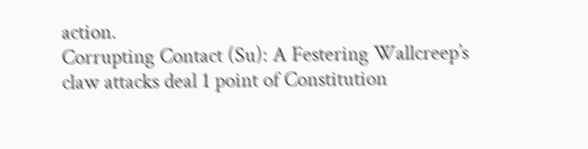action.
Corrupting Contact (Su): A Festering Wallcreep’s claw attacks deal 1 point of Constitution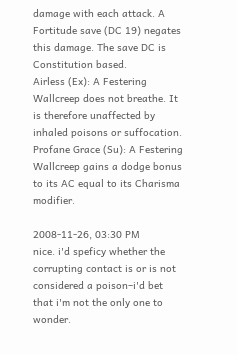damage with each attack. A Fortitude save (DC 19) negates this damage. The save DC is Constitution based.
Airless (Ex): A Festering Wallcreep does not breathe. It is therefore unaffected by inhaled poisons or suffocation.
Profane Grace (Su): A Festering Wallcreep gains a dodge bonus to its AC equal to its Charisma modifier.

2008-11-26, 03:30 PM
nice. i'd speficy whether the corrupting contact is or is not considered a poison–i'd bet that i'm not the only one to wonder.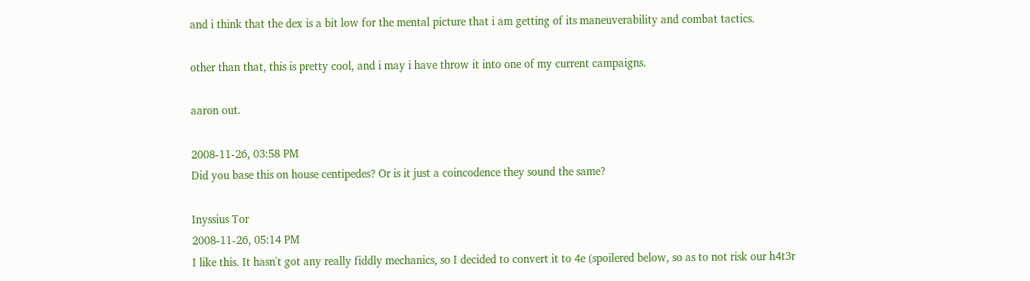and i think that the dex is a bit low for the mental picture that i am getting of its maneuverability and combat tactics.

other than that, this is pretty cool, and i may i have throw it into one of my current campaigns.

aaron out.

2008-11-26, 03:58 PM
Did you base this on house centipedes? Or is it just a coincodence they sound the same?

Inyssius Tor
2008-11-26, 05:14 PM
I like this. It hasn't got any really fiddly mechanics, so I decided to convert it to 4e (spoilered below, so as to not risk our h4t3r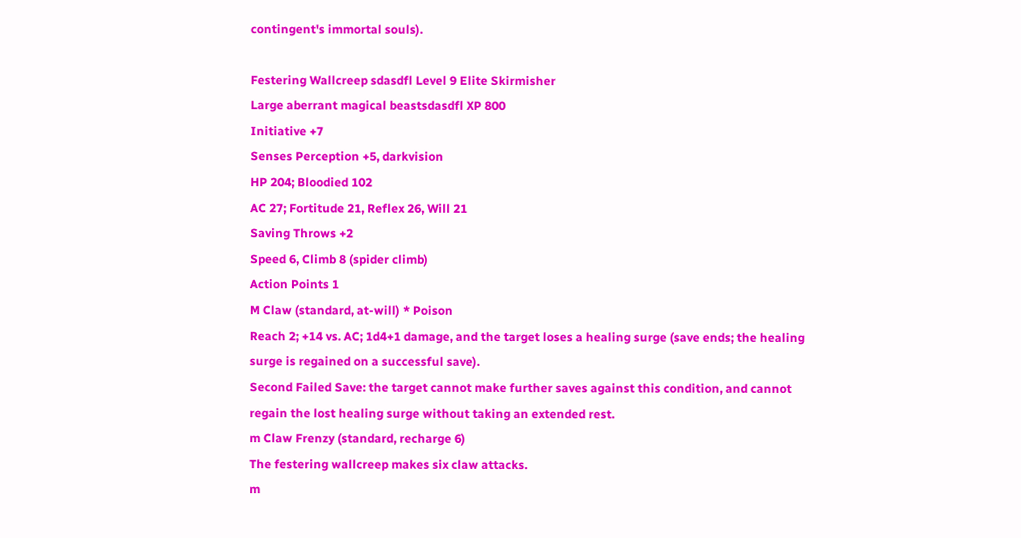contingent's immortal souls).

Festering Wallcreep sdasdfl Level 9 Elite Skirmisher
Large aberrant magical beastsdasdfl XP 800
Initiative +7
Senses Perception +5, darkvision
HP 204; Bloodied 102
AC 27; Fortitude 21, Reflex 26, Will 21
Saving Throws +2
Speed 6, Climb 8 (spider climb)
Action Points 1
M Claw (standard, at-will) * Poison
Reach 2; +14 vs. AC; 1d4+1 damage, and the target loses a healing surge (save ends; the healing surge is regained on a successful save).
Second Failed Save: the target cannot make further saves against this condition, and cannot regain the lost healing surge without taking an extended rest.
m Claw Frenzy (standard, recharge 6)
The festering wallcreep makes six claw attacks.
m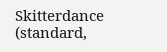Skitterdance (standard,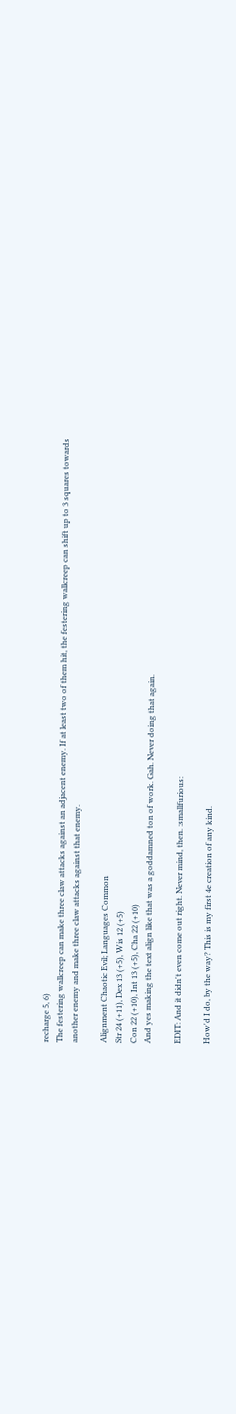recharge 5, 6)
The festering wallcreep can make three claw attacks against an adjacent enemy. If at least two of them hit, the festering wallcreep can shift up to 3 squares towards another enemy and make three claw attacks against that enemy.

Alignment Chaotic Evil; Languages Common
Str 24 (+11), Dex 13 (+5), Wis 12 (+5)
Con 22 (+10), Int 13 (+5), Cha 22 (+10)
And yes making the text align like that was a goddamned ton of work. Gah. Never doing that again.

EDIT: And it didn't even come out right. Never mind, then. :smallfurious:

How'd I do, by the way? This is my first 4e creation of any kind.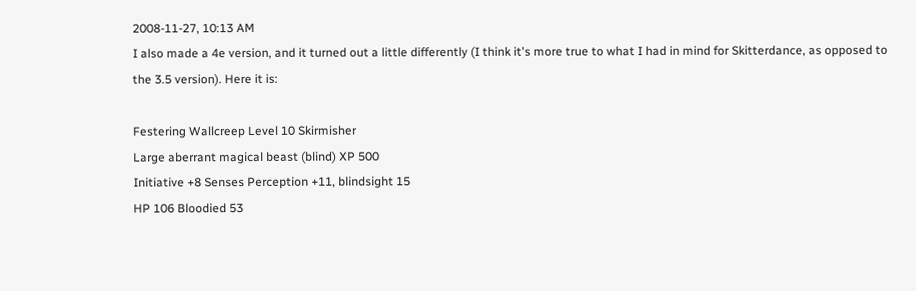2008-11-27, 10:13 AM
I also made a 4e version, and it turned out a little differently (I think it's more true to what I had in mind for Skitterdance, as opposed to the 3.5 version). Here it is:

Festering Wallcreep Level 10 Skirmisher
Large aberrant magical beast (blind) XP 500
Initiative +8 Senses Perception +11, blindsight 15
HP 106 Bloodied 53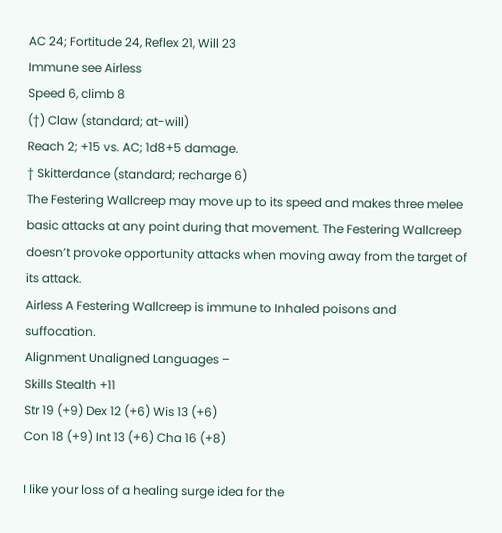AC 24; Fortitude 24, Reflex 21, Will 23
Immune see Airless
Speed 6, climb 8
(†) Claw (standard; at-will)
Reach 2; +15 vs. AC; 1d8+5 damage.
† Skitterdance (standard; recharge 6)
The Festering Wallcreep may move up to its speed and makes three melee basic attacks at any point during that movement. The Festering Wallcreep doesn’t provoke opportunity attacks when moving away from the target of its attack.
Airless A Festering Wallcreep is immune to Inhaled poisons and suffocation.
Alignment Unaligned Languages –
Skills Stealth +11
Str 19 (+9) Dex 12 (+6) Wis 13 (+6)
Con 18 (+9) Int 13 (+6) Cha 16 (+8)

I like your loss of a healing surge idea for the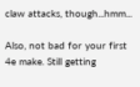claw attacks, though...hmm...

Also, not bad for your first 4e make. Still getting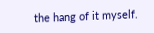the hang of it myself.